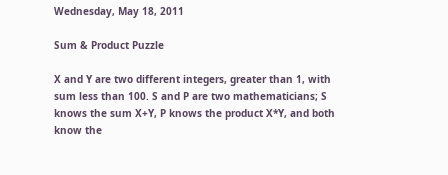Wednesday, May 18, 2011

Sum & Product Puzzle

X and Y are two different integers, greater than 1, with sum less than 100. S and P are two mathematicians; S knows the sum X+Y, P knows the product X*Y, and both know the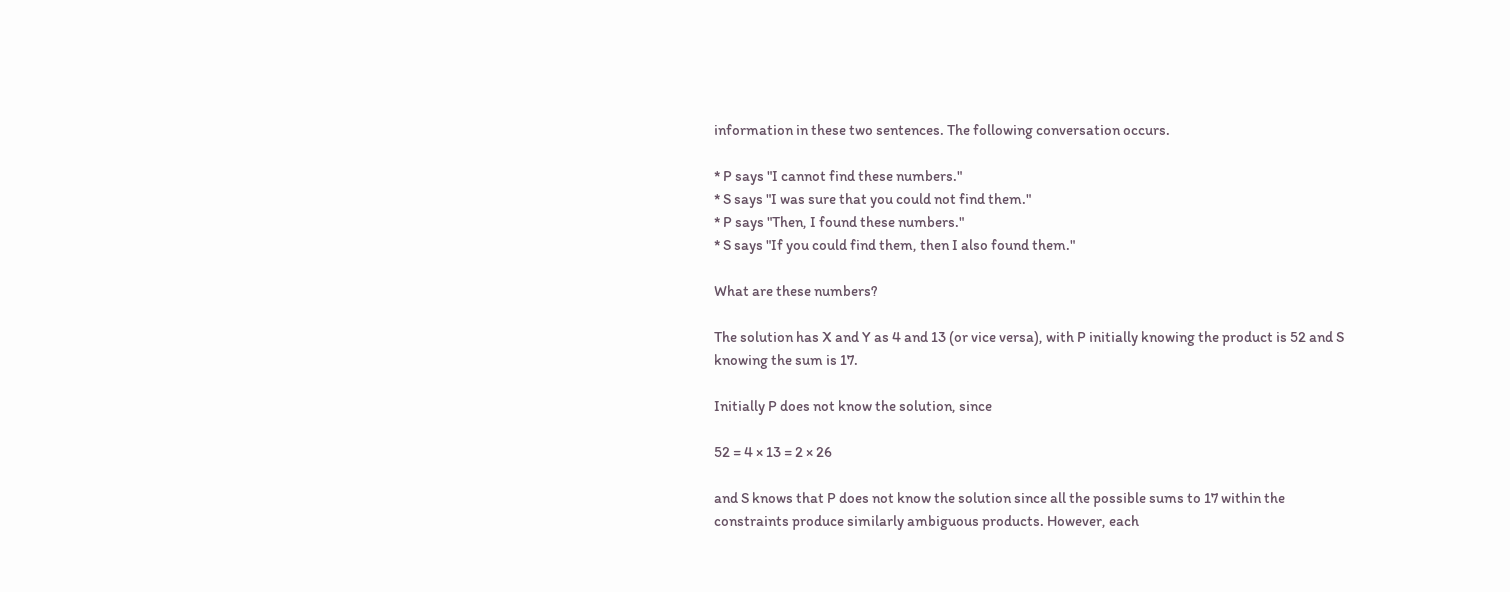information in these two sentences. The following conversation occurs.

* P says "I cannot find these numbers."
* S says "I was sure that you could not find them."
* P says "Then, I found these numbers."
* S says "If you could find them, then I also found them."

What are these numbers?

The solution has X and Y as 4 and 13 (or vice versa), with P initially knowing the product is 52 and S knowing the sum is 17.

Initially P does not know the solution, since

52 = 4 × 13 = 2 × 26

and S knows that P does not know the solution since all the possible sums to 17 within the constraints produce similarly ambiguous products. However, each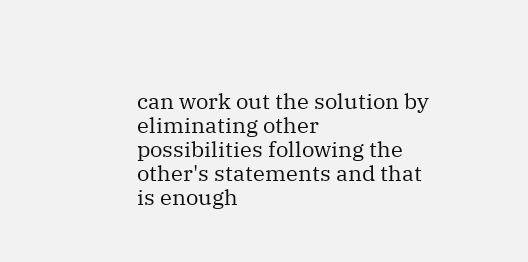can work out the solution by eliminating other possibilities following the other's statements and that is enough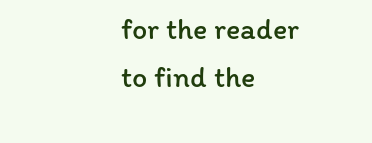for the reader to find the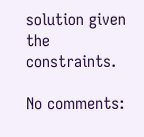solution given the constraints.

No comments: